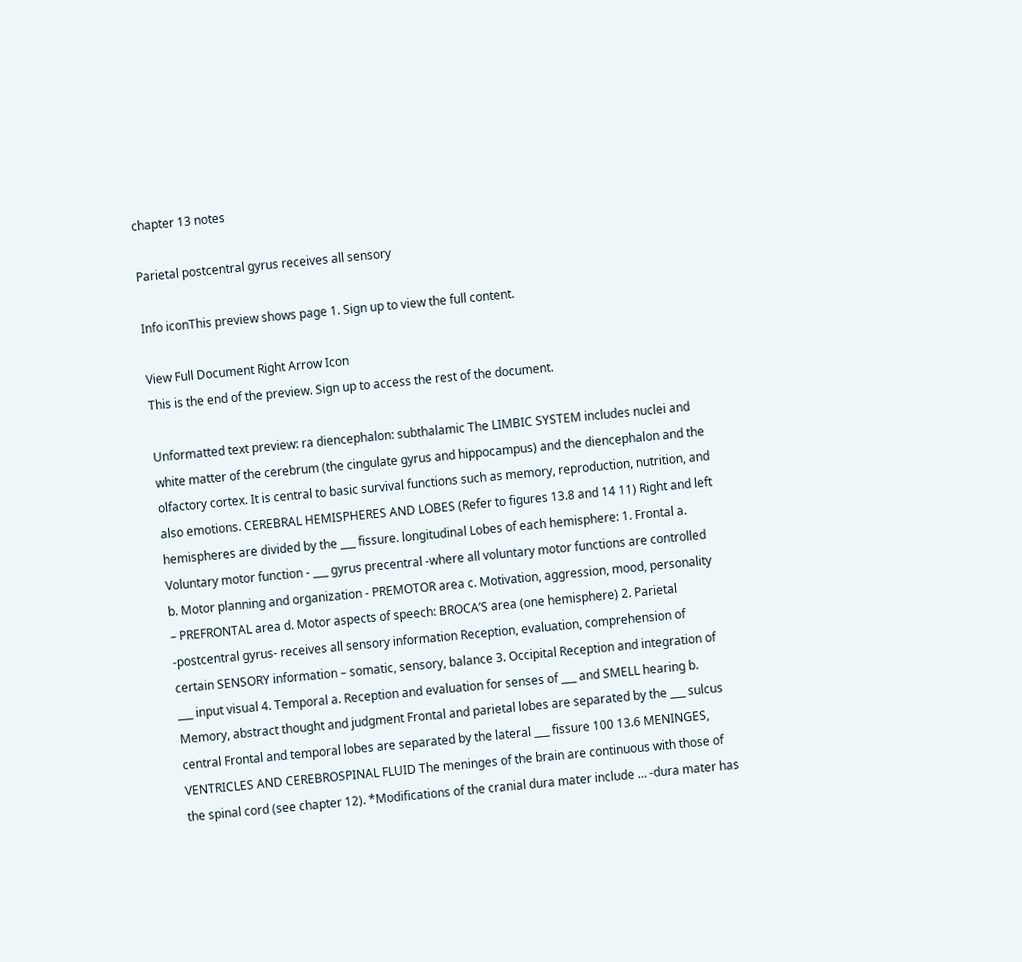chapter 13 notes

Parietal postcentral gyrus receives all sensory

Info iconThis preview shows page 1. Sign up to view the full content.

View Full Document Right Arrow Icon
This is the end of the preview. Sign up to access the rest of the document.

Unformatted text preview: ra diencephalon: subthalamic The LIMBIC SYSTEM includes nuclei and white matter of the cerebrum (the cingulate gyrus and hippocampus) and the diencephalon and the olfactory cortex. It is central to basic survival functions such as memory, reproduction, nutrition, and also emotions. CEREBRAL HEMISPHERES AND LOBES (Refer to figures 13.8 and 14 11) Right and left hemispheres are divided by the ___ fissure. longitudinal Lobes of each hemisphere: 1. Frontal a. Voluntary motor function ‐ ___ gyrus precentral -where all voluntary motor functions are controlled b. Motor planning and organization ‐ PREMOTOR area c. Motivation, aggression, mood, personality – PREFRONTAL area d. Motor aspects of speech: BROCA’S area (one hemisphere) 2. Parietal -postcentral gyrus- receives all sensory information Reception, evaluation, comprehension of certain SENSORY information – somatic, sensory, balance 3. Occipital Reception and integration of ___ input visual 4. Temporal a. Reception and evaluation for senses of ___ and SMELL hearing b. Memory, abstract thought and judgment Frontal and parietal lobes are separated by the ___ sulcus central Frontal and temporal lobes are separated by the lateral ___ fissure 100 13.6 MENINGES, VENTRICLES AND CEREBROSPINAL FLUID The meninges of the brain are continuous with those of the spinal cord (see chapter 12). *Modifications of the cranial dura mater include … -dura mater has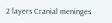2 layers Cranial meninges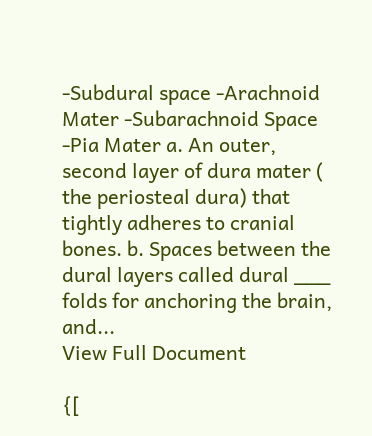-Subdural space -Arachnoid Mater -Subarachnoid Space -Pia Mater a. An outer, second layer of dura mater ( the periosteal dura) that tightly adheres to cranial bones. b. Spaces between the dural layers called dural ___ folds for anchoring the brain, and...
View Full Document

{[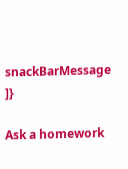snackBarMessage ]}

Ask a homework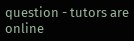question - tutors are online